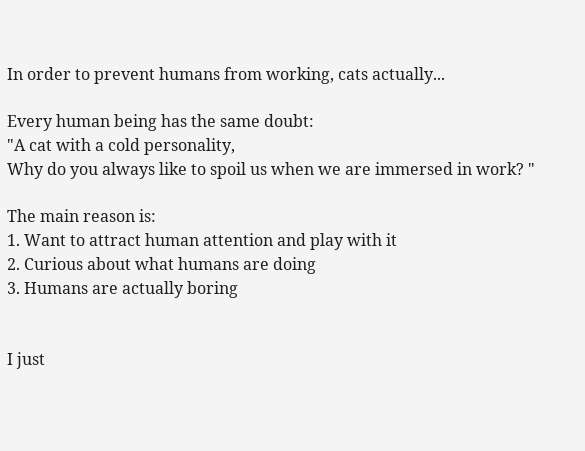In order to prevent humans from working, cats actually...

Every human being has the same doubt:
"A cat with a cold personality,
Why do you always like to spoil us when we are immersed in work? "

The main reason is:
1. Want to attract human attention and play with it
2. Curious about what humans are doing
3. Humans are actually boring


I just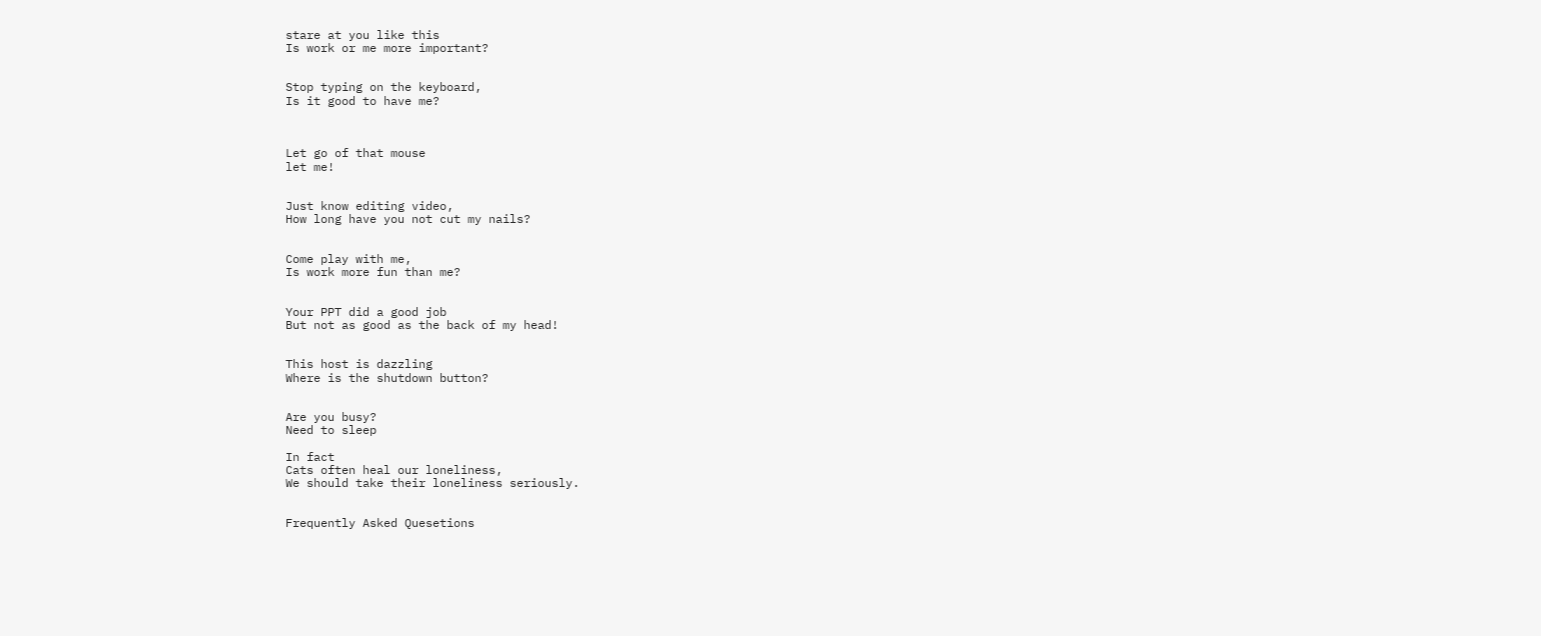stare at you like this
Is work or me more important?


Stop typing on the keyboard,
Is it good to have me?



Let go of that mouse
let me!


Just know editing video,
How long have you not cut my nails?


Come play with me,
Is work more fun than me?


Your PPT did a good job
But not as good as the back of my head!


This host is dazzling
Where is the shutdown button?


Are you busy?
Need to sleep

In fact
Cats often heal our loneliness,
We should take their loneliness seriously.


Frequently Asked Quesetions